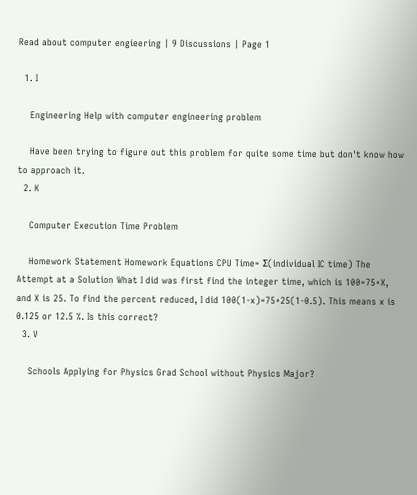Read about computer engieering | 9 Discussions | Page 1

  1. I

    Engineering Help with computer engineering problem

    Have been trying to figure out this problem for quite some time but don't know how to approach it.
  2. K

    Computer Execution Time Problem

    Homework Statement Homework Equations CPU Time= Σ(individual IC time) The Attempt at a Solution What I did was first find the integer time, which is 100=75+X, and X is 25. To find the percent reduced, I did 100(1-x)=75+25(1-0.5). This means x is 0.125 or 12.5 %. Is this correct?
  3. V

    Schools Applying for Physics Grad School without Physics Major?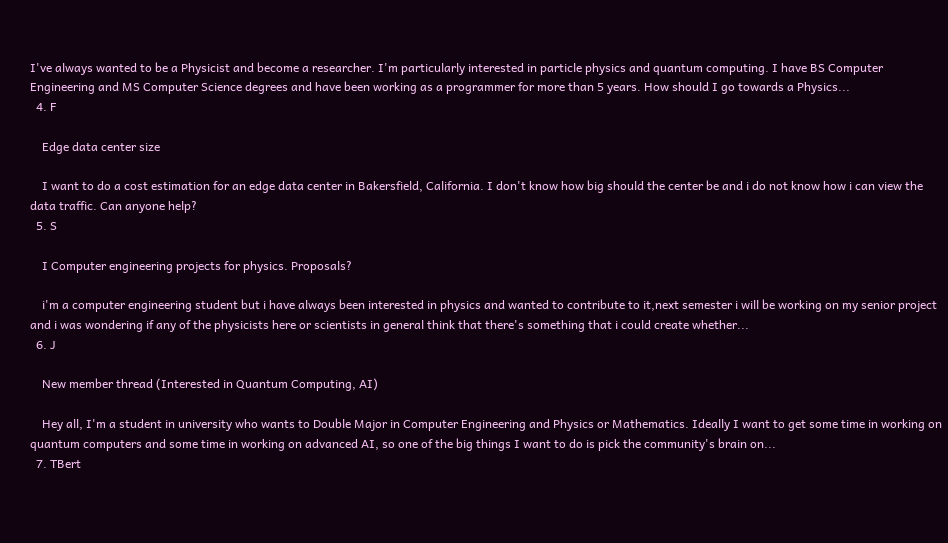I've always wanted to be a Physicist and become a researcher. I'm particularly interested in particle physics and quantum computing. I have BS Computer Engineering and MS Computer Science degrees and have been working as a programmer for more than 5 years. How should I go towards a Physics...
  4. F

    Edge data center size

    I want to do a cost estimation for an edge data center in Bakersfield, California. I don't know how big should the center be and i do not know how i can view the data traffic. Can anyone help?
  5. S

    I Computer engineering projects for physics. Proposals?

    i'm a computer engineering student but i have always been interested in physics and wanted to contribute to it,next semester i will be working on my senior project and i was wondering if any of the physicists here or scientists in general think that there's something that i could create whether...
  6. J

    New member thread (Interested in Quantum Computing, AI)

    Hey all, I'm a student in university who wants to Double Major in Computer Engineering and Physics or Mathematics. Ideally I want to get some time in working on quantum computers and some time in working on advanced AI, so one of the big things I want to do is pick the community's brain on...
  7. TBert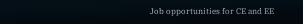Job opportunities for CE and EE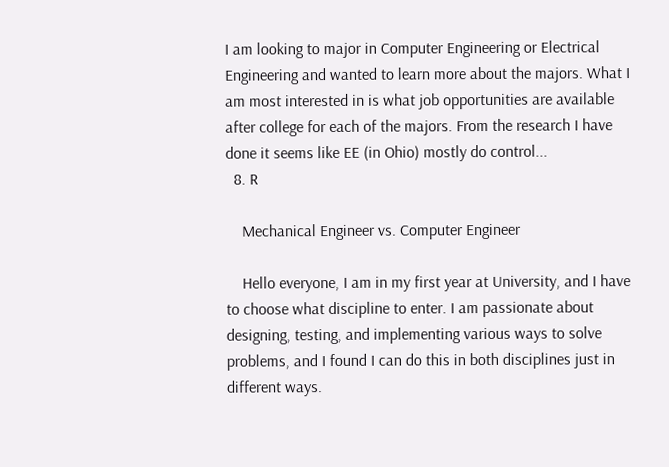I am looking to major in Computer Engineering or Electrical Engineering and wanted to learn more about the majors. What I am most interested in is what job opportunities are available after college for each of the majors. From the research I have done it seems like EE (in Ohio) mostly do control...
  8. R

    Mechanical Engineer vs. Computer Engineer

    Hello everyone, I am in my first year at University, and I have to choose what discipline to enter. I am passionate about designing, testing, and implementing various ways to solve problems, and I found I can do this in both disciplines just in different ways.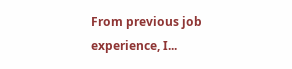From previous job experience, I...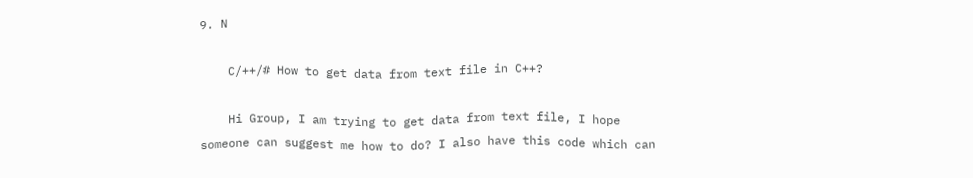9. N

    C/++/# How to get data from text file in C++?

    Hi Group, I am trying to get data from text file, I hope someone can suggest me how to do? I also have this code which can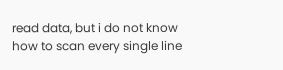read data, but i do not know how to scan every single line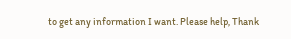to get any information I want. Please help, Thank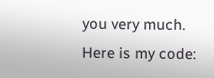you very much. Here is my code: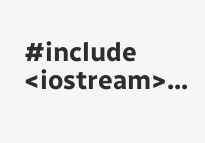#include <iostream>...